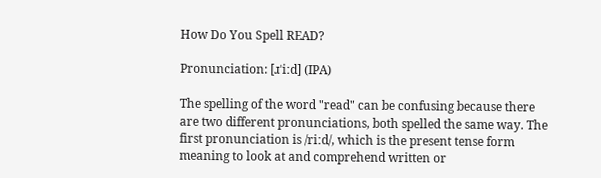How Do You Spell READ?

Pronunciation: [ɹˈiːd] (IPA)

The spelling of the word "read" can be confusing because there are two different pronunciations, both spelled the same way. The first pronunciation is /riːd/, which is the present tense form meaning to look at and comprehend written or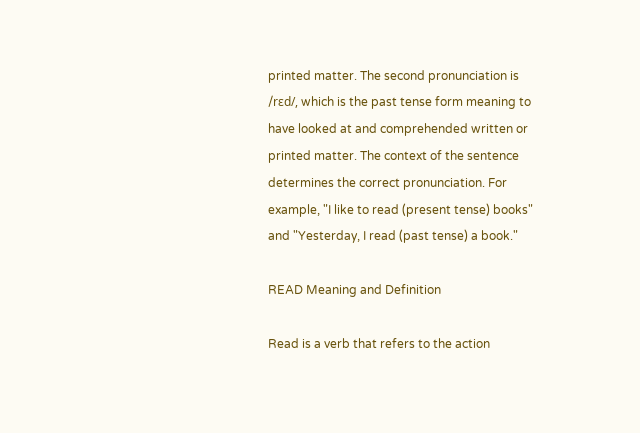printed matter. The second pronunciation is /rɛd/, which is the past tense form meaning to have looked at and comprehended written or printed matter. The context of the sentence determines the correct pronunciation. For example, "I like to read (present tense) books" and "Yesterday, I read (past tense) a book."

READ Meaning and Definition

Read is a verb that refers to the action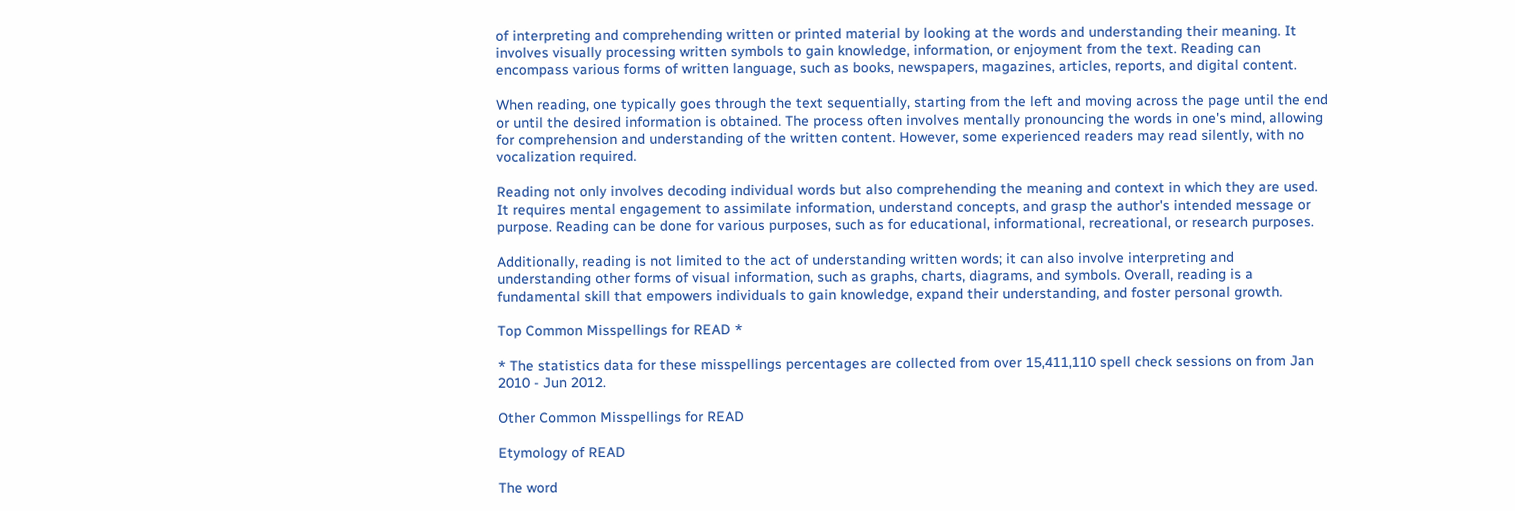of interpreting and comprehending written or printed material by looking at the words and understanding their meaning. It involves visually processing written symbols to gain knowledge, information, or enjoyment from the text. Reading can encompass various forms of written language, such as books, newspapers, magazines, articles, reports, and digital content.

When reading, one typically goes through the text sequentially, starting from the left and moving across the page until the end or until the desired information is obtained. The process often involves mentally pronouncing the words in one's mind, allowing for comprehension and understanding of the written content. However, some experienced readers may read silently, with no vocalization required.

Reading not only involves decoding individual words but also comprehending the meaning and context in which they are used. It requires mental engagement to assimilate information, understand concepts, and grasp the author's intended message or purpose. Reading can be done for various purposes, such as for educational, informational, recreational, or research purposes.

Additionally, reading is not limited to the act of understanding written words; it can also involve interpreting and understanding other forms of visual information, such as graphs, charts, diagrams, and symbols. Overall, reading is a fundamental skill that empowers individuals to gain knowledge, expand their understanding, and foster personal growth.

Top Common Misspellings for READ *

* The statistics data for these misspellings percentages are collected from over 15,411,110 spell check sessions on from Jan 2010 - Jun 2012.

Other Common Misspellings for READ

Etymology of READ

The word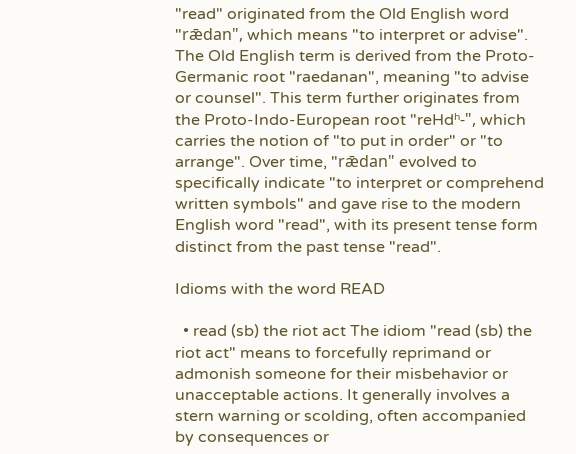"read" originated from the Old English word "rǣdan", which means "to interpret or advise". The Old English term is derived from the Proto-Germanic root "raedanan", meaning "to advise or counsel". This term further originates from the Proto-Indo-European root "reHdʰ-", which carries the notion of "to put in order" or "to arrange". Over time, "rǣdan" evolved to specifically indicate "to interpret or comprehend written symbols" and gave rise to the modern English word "read", with its present tense form distinct from the past tense "read".

Idioms with the word READ

  • read (sb) the riot act The idiom "read (sb) the riot act" means to forcefully reprimand or admonish someone for their misbehavior or unacceptable actions. It generally involves a stern warning or scolding, often accompanied by consequences or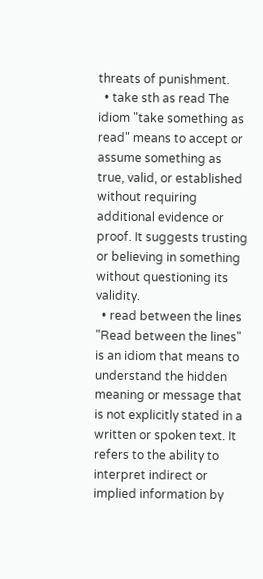threats of punishment.
  • take sth as read The idiom "take something as read" means to accept or assume something as true, valid, or established without requiring additional evidence or proof. It suggests trusting or believing in something without questioning its validity.
  • read between the lines "Read between the lines" is an idiom that means to understand the hidden meaning or message that is not explicitly stated in a written or spoken text. It refers to the ability to interpret indirect or implied information by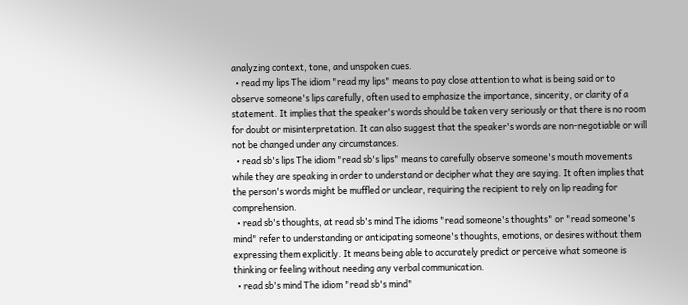analyzing context, tone, and unspoken cues.
  • read my lips The idiom "read my lips" means to pay close attention to what is being said or to observe someone's lips carefully, often used to emphasize the importance, sincerity, or clarity of a statement. It implies that the speaker's words should be taken very seriously or that there is no room for doubt or misinterpretation. It can also suggest that the speaker's words are non-negotiable or will not be changed under any circumstances.
  • read sb's lips The idiom "read sb's lips" means to carefully observe someone's mouth movements while they are speaking in order to understand or decipher what they are saying. It often implies that the person's words might be muffled or unclear, requiring the recipient to rely on lip reading for comprehension.
  • read sb's thoughts, at read sb's mind The idioms "read someone's thoughts" or "read someone's mind" refer to understanding or anticipating someone's thoughts, emotions, or desires without them expressing them explicitly. It means being able to accurately predict or perceive what someone is thinking or feeling without needing any verbal communication.
  • read sb's mind The idiom "read sb's mind"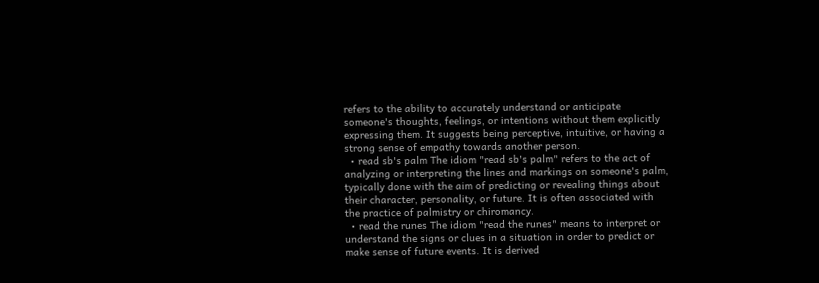refers to the ability to accurately understand or anticipate someone's thoughts, feelings, or intentions without them explicitly expressing them. It suggests being perceptive, intuitive, or having a strong sense of empathy towards another person.
  • read sb's palm The idiom "read sb's palm" refers to the act of analyzing or interpreting the lines and markings on someone's palm, typically done with the aim of predicting or revealing things about their character, personality, or future. It is often associated with the practice of palmistry or chiromancy.
  • read the runes The idiom "read the runes" means to interpret or understand the signs or clues in a situation in order to predict or make sense of future events. It is derived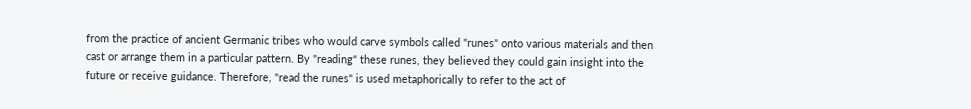from the practice of ancient Germanic tribes who would carve symbols called "runes" onto various materials and then cast or arrange them in a particular pattern. By "reading" these runes, they believed they could gain insight into the future or receive guidance. Therefore, "read the runes" is used metaphorically to refer to the act of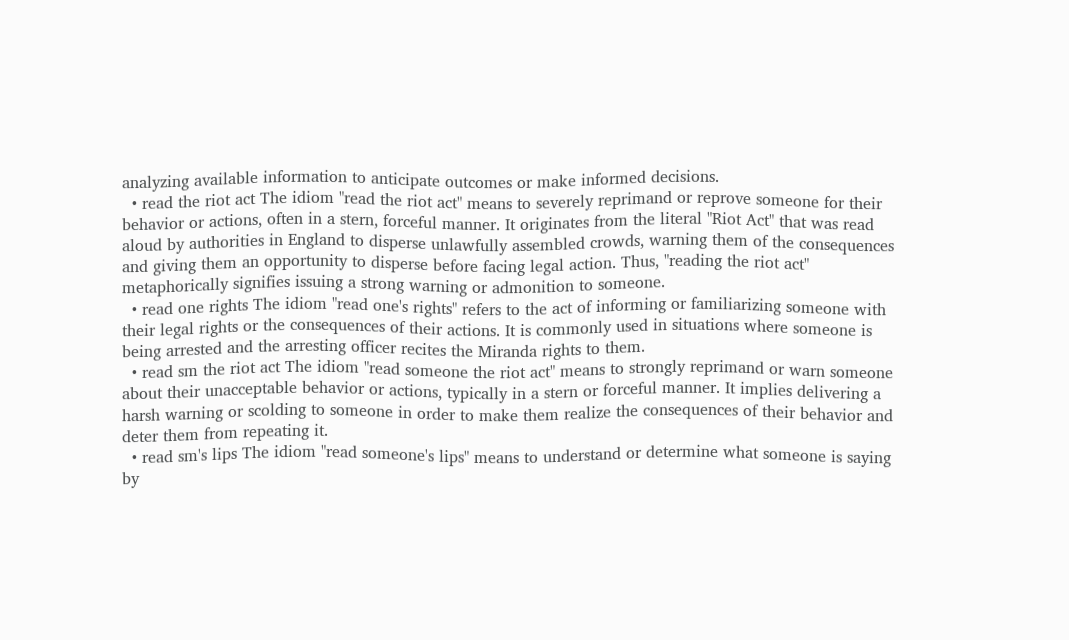analyzing available information to anticipate outcomes or make informed decisions.
  • read the riot act The idiom "read the riot act" means to severely reprimand or reprove someone for their behavior or actions, often in a stern, forceful manner. It originates from the literal "Riot Act" that was read aloud by authorities in England to disperse unlawfully assembled crowds, warning them of the consequences and giving them an opportunity to disperse before facing legal action. Thus, "reading the riot act" metaphorically signifies issuing a strong warning or admonition to someone.
  • read one rights The idiom "read one's rights" refers to the act of informing or familiarizing someone with their legal rights or the consequences of their actions. It is commonly used in situations where someone is being arrested and the arresting officer recites the Miranda rights to them.
  • read sm the riot act The idiom "read someone the riot act" means to strongly reprimand or warn someone about their unacceptable behavior or actions, typically in a stern or forceful manner. It implies delivering a harsh warning or scolding to someone in order to make them realize the consequences of their behavior and deter them from repeating it.
  • read sm's lips The idiom "read someone's lips" means to understand or determine what someone is saying by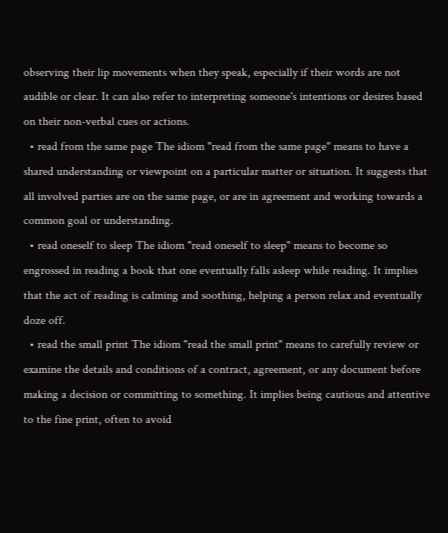observing their lip movements when they speak, especially if their words are not audible or clear. It can also refer to interpreting someone's intentions or desires based on their non-verbal cues or actions.
  • read from the same page The idiom "read from the same page" means to have a shared understanding or viewpoint on a particular matter or situation. It suggests that all involved parties are on the same page, or are in agreement and working towards a common goal or understanding.
  • read oneself to sleep The idiom "read oneself to sleep" means to become so engrossed in reading a book that one eventually falls asleep while reading. It implies that the act of reading is calming and soothing, helping a person relax and eventually doze off.
  • read the small print The idiom "read the small print" means to carefully review or examine the details and conditions of a contract, agreement, or any document before making a decision or committing to something. It implies being cautious and attentive to the fine print, often to avoid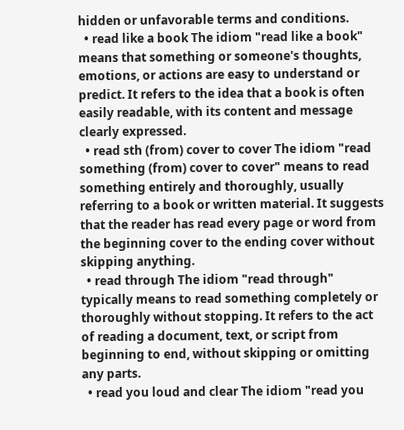hidden or unfavorable terms and conditions.
  • read like a book The idiom "read like a book" means that something or someone's thoughts, emotions, or actions are easy to understand or predict. It refers to the idea that a book is often easily readable, with its content and message clearly expressed.
  • read sth (from) cover to cover The idiom "read something (from) cover to cover" means to read something entirely and thoroughly, usually referring to a book or written material. It suggests that the reader has read every page or word from the beginning cover to the ending cover without skipping anything.
  • read through The idiom "read through" typically means to read something completely or thoroughly without stopping. It refers to the act of reading a document, text, or script from beginning to end, without skipping or omitting any parts.
  • read you loud and clear The idiom "read you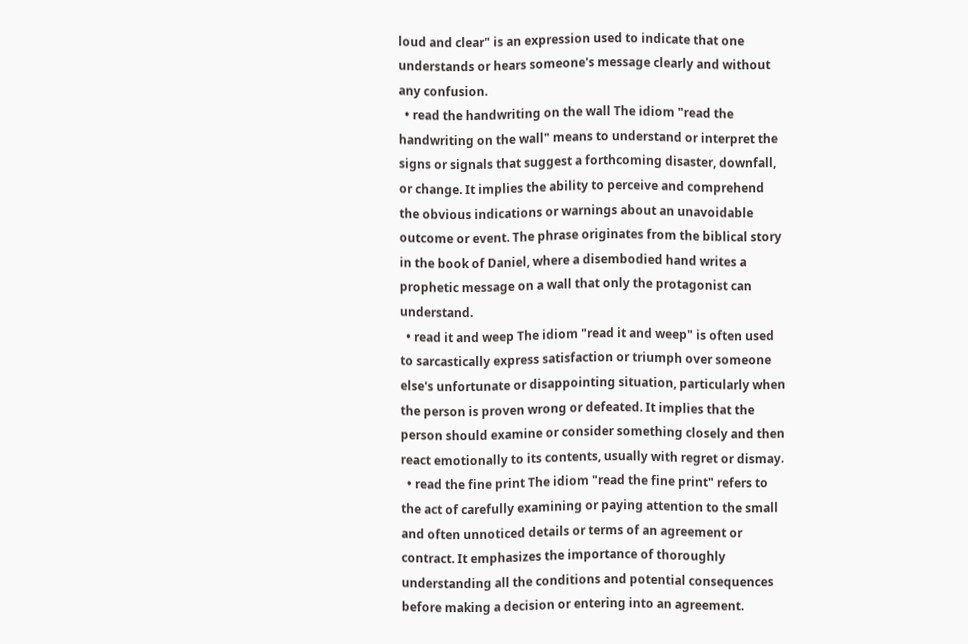loud and clear" is an expression used to indicate that one understands or hears someone's message clearly and without any confusion.
  • read the handwriting on the wall The idiom "read the handwriting on the wall" means to understand or interpret the signs or signals that suggest a forthcoming disaster, downfall, or change. It implies the ability to perceive and comprehend the obvious indications or warnings about an unavoidable outcome or event. The phrase originates from the biblical story in the book of Daniel, where a disembodied hand writes a prophetic message on a wall that only the protagonist can understand.
  • read it and weep The idiom "read it and weep" is often used to sarcastically express satisfaction or triumph over someone else's unfortunate or disappointing situation, particularly when the person is proven wrong or defeated. It implies that the person should examine or consider something closely and then react emotionally to its contents, usually with regret or dismay.
  • read the fine print The idiom "read the fine print" refers to the act of carefully examining or paying attention to the small and often unnoticed details or terms of an agreement or contract. It emphasizes the importance of thoroughly understanding all the conditions and potential consequences before making a decision or entering into an agreement.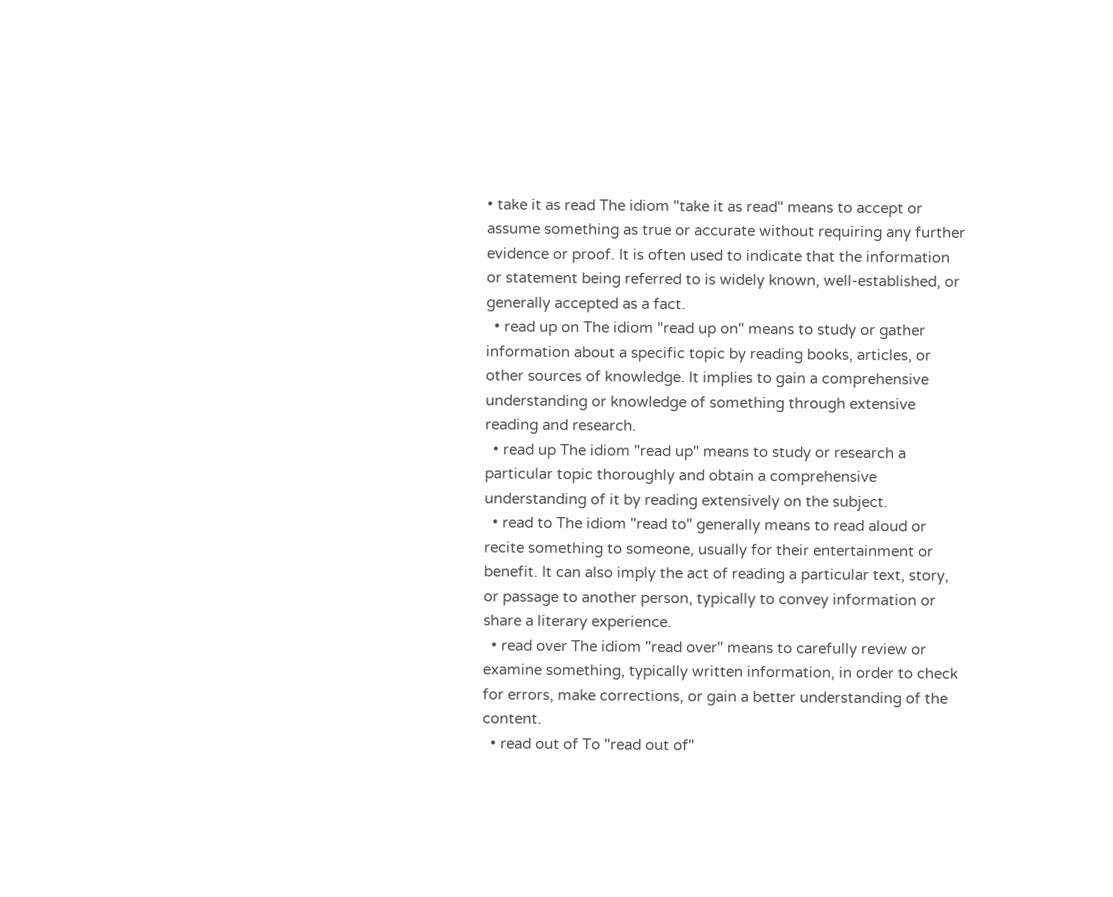• take it as read The idiom "take it as read" means to accept or assume something as true or accurate without requiring any further evidence or proof. It is often used to indicate that the information or statement being referred to is widely known, well-established, or generally accepted as a fact.
  • read up on The idiom "read up on" means to study or gather information about a specific topic by reading books, articles, or other sources of knowledge. It implies to gain a comprehensive understanding or knowledge of something through extensive reading and research.
  • read up The idiom "read up" means to study or research a particular topic thoroughly and obtain a comprehensive understanding of it by reading extensively on the subject.
  • read to The idiom "read to" generally means to read aloud or recite something to someone, usually for their entertainment or benefit. It can also imply the act of reading a particular text, story, or passage to another person, typically to convey information or share a literary experience.
  • read over The idiom "read over" means to carefully review or examine something, typically written information, in order to check for errors, make corrections, or gain a better understanding of the content.
  • read out of To "read out of"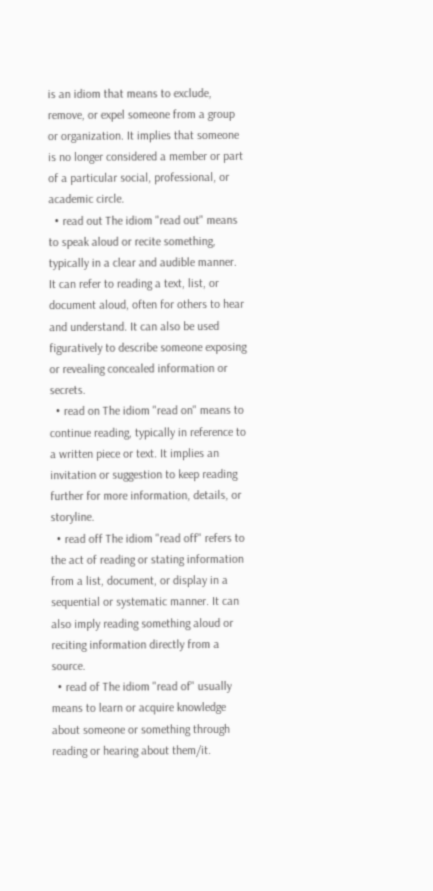is an idiom that means to exclude, remove, or expel someone from a group or organization. It implies that someone is no longer considered a member or part of a particular social, professional, or academic circle.
  • read out The idiom "read out" means to speak aloud or recite something, typically in a clear and audible manner. It can refer to reading a text, list, or document aloud, often for others to hear and understand. It can also be used figuratively to describe someone exposing or revealing concealed information or secrets.
  • read on The idiom "read on" means to continue reading, typically in reference to a written piece or text. It implies an invitation or suggestion to keep reading further for more information, details, or storyline.
  • read off The idiom "read off" refers to the act of reading or stating information from a list, document, or display in a sequential or systematic manner. It can also imply reading something aloud or reciting information directly from a source.
  • read of The idiom "read of" usually means to learn or acquire knowledge about someone or something through reading or hearing about them/it.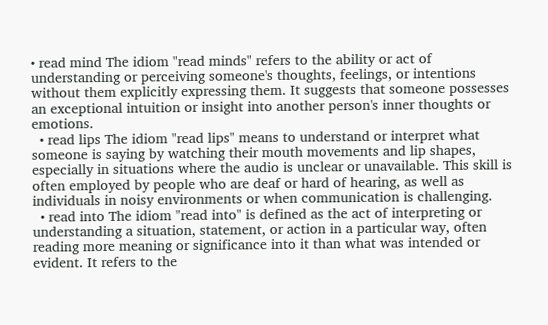• read mind The idiom "read minds" refers to the ability or act of understanding or perceiving someone's thoughts, feelings, or intentions without them explicitly expressing them. It suggests that someone possesses an exceptional intuition or insight into another person's inner thoughts or emotions.
  • read lips The idiom "read lips" means to understand or interpret what someone is saying by watching their mouth movements and lip shapes, especially in situations where the audio is unclear or unavailable. This skill is often employed by people who are deaf or hard of hearing, as well as individuals in noisy environments or when communication is challenging.
  • read into The idiom "read into" is defined as the act of interpreting or understanding a situation, statement, or action in a particular way, often reading more meaning or significance into it than what was intended or evident. It refers to the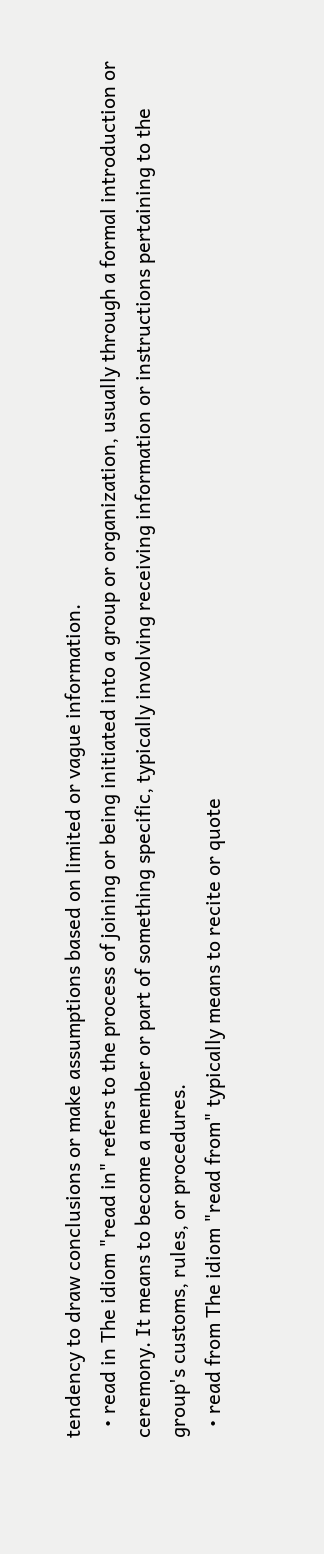tendency to draw conclusions or make assumptions based on limited or vague information.
  • read in The idiom "read in" refers to the process of joining or being initiated into a group or organization, usually through a formal introduction or ceremony. It means to become a member or part of something specific, typically involving receiving information or instructions pertaining to the group's customs, rules, or procedures.
  • read from The idiom "read from" typically means to recite or quote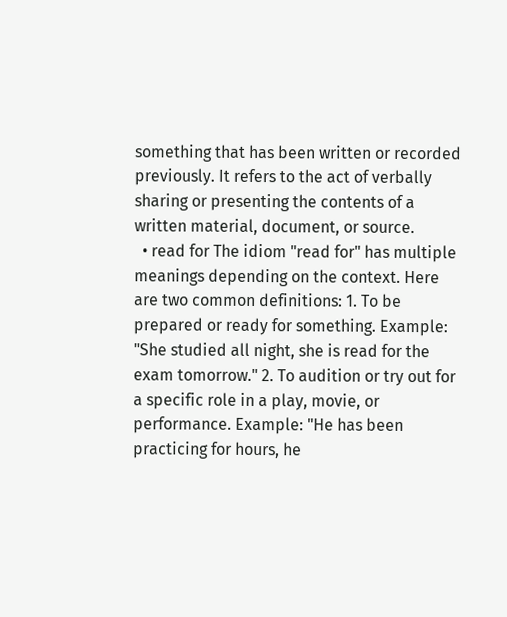something that has been written or recorded previously. It refers to the act of verbally sharing or presenting the contents of a written material, document, or source.
  • read for The idiom "read for" has multiple meanings depending on the context. Here are two common definitions: 1. To be prepared or ready for something. Example: "She studied all night, she is read for the exam tomorrow." 2. To audition or try out for a specific role in a play, movie, or performance. Example: "He has been practicing for hours, he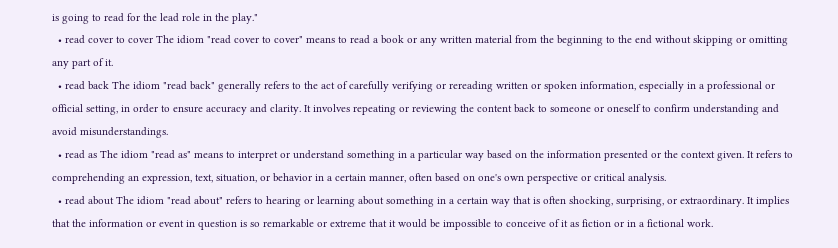is going to read for the lead role in the play."
  • read cover to cover The idiom "read cover to cover" means to read a book or any written material from the beginning to the end without skipping or omitting any part of it.
  • read back The idiom "read back" generally refers to the act of carefully verifying or rereading written or spoken information, especially in a professional or official setting, in order to ensure accuracy and clarity. It involves repeating or reviewing the content back to someone or oneself to confirm understanding and avoid misunderstandings.
  • read as The idiom "read as" means to interpret or understand something in a particular way based on the information presented or the context given. It refers to comprehending an expression, text, situation, or behavior in a certain manner, often based on one's own perspective or critical analysis.
  • read about The idiom "read about" refers to hearing or learning about something in a certain way that is often shocking, surprising, or extraordinary. It implies that the information or event in question is so remarkable or extreme that it would be impossible to conceive of it as fiction or in a fictional work.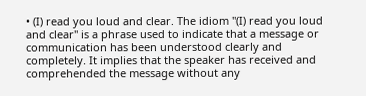• (I) read you loud and clear. The idiom "(I) read you loud and clear" is a phrase used to indicate that a message or communication has been understood clearly and completely. It implies that the speaker has received and comprehended the message without any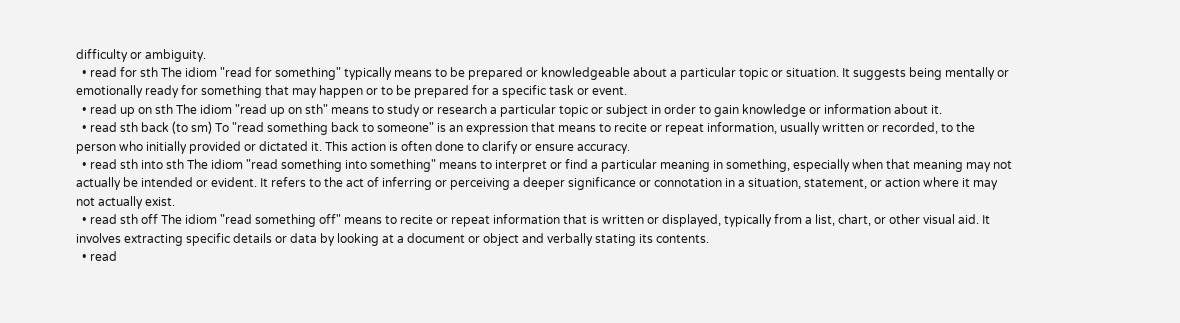difficulty or ambiguity.
  • read for sth The idiom "read for something" typically means to be prepared or knowledgeable about a particular topic or situation. It suggests being mentally or emotionally ready for something that may happen or to be prepared for a specific task or event.
  • read up on sth The idiom "read up on sth" means to study or research a particular topic or subject in order to gain knowledge or information about it.
  • read sth back (to sm) To "read something back to someone" is an expression that means to recite or repeat information, usually written or recorded, to the person who initially provided or dictated it. This action is often done to clarify or ensure accuracy.
  • read sth into sth The idiom "read something into something" means to interpret or find a particular meaning in something, especially when that meaning may not actually be intended or evident. It refers to the act of inferring or perceiving a deeper significance or connotation in a situation, statement, or action where it may not actually exist.
  • read sth off The idiom "read something off" means to recite or repeat information that is written or displayed, typically from a list, chart, or other visual aid. It involves extracting specific details or data by looking at a document or object and verbally stating its contents.
  • read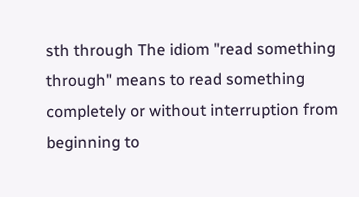sth through The idiom "read something through" means to read something completely or without interruption from beginning to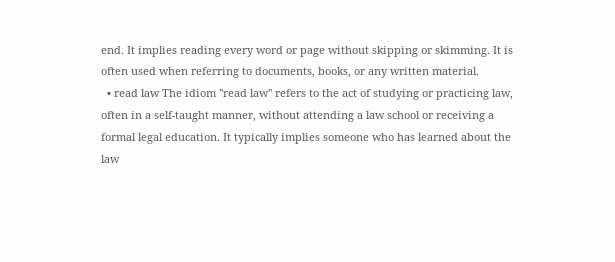end. It implies reading every word or page without skipping or skimming. It is often used when referring to documents, books, or any written material.
  • read law The idiom "read law" refers to the act of studying or practicing law, often in a self-taught manner, without attending a law school or receiving a formal legal education. It typically implies someone who has learned about the law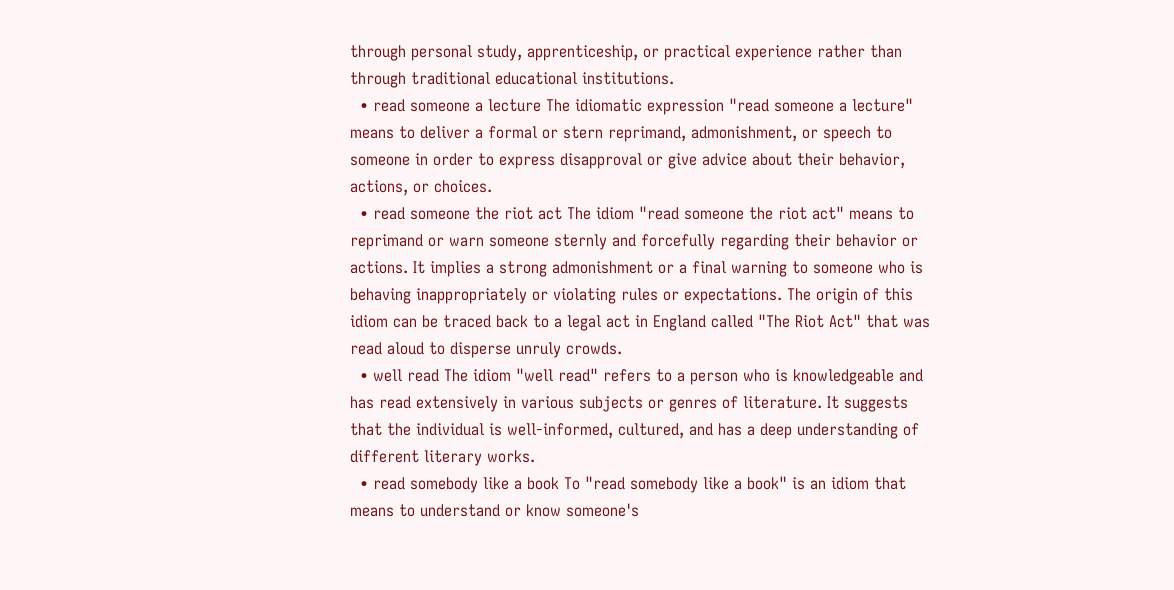through personal study, apprenticeship, or practical experience rather than through traditional educational institutions.
  • read someone a lecture The idiomatic expression "read someone a lecture" means to deliver a formal or stern reprimand, admonishment, or speech to someone in order to express disapproval or give advice about their behavior, actions, or choices.
  • read someone the riot act The idiom "read someone the riot act" means to reprimand or warn someone sternly and forcefully regarding their behavior or actions. It implies a strong admonishment or a final warning to someone who is behaving inappropriately or violating rules or expectations. The origin of this idiom can be traced back to a legal act in England called "The Riot Act" that was read aloud to disperse unruly crowds.
  • well read The idiom "well read" refers to a person who is knowledgeable and has read extensively in various subjects or genres of literature. It suggests that the individual is well-informed, cultured, and has a deep understanding of different literary works.
  • read somebody like a book To "read somebody like a book" is an idiom that means to understand or know someone's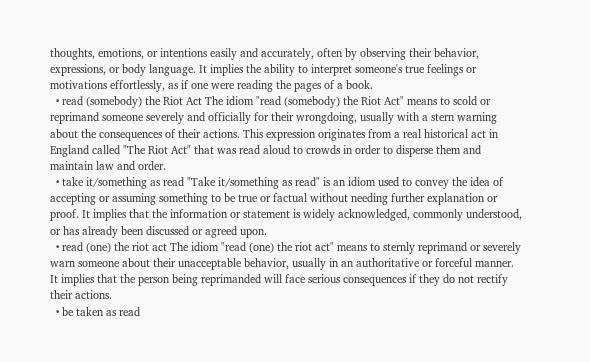thoughts, emotions, or intentions easily and accurately, often by observing their behavior, expressions, or body language. It implies the ability to interpret someone's true feelings or motivations effortlessly, as if one were reading the pages of a book.
  • read (somebody) the Riot Act The idiom "read (somebody) the Riot Act" means to scold or reprimand someone severely and officially for their wrongdoing, usually with a stern warning about the consequences of their actions. This expression originates from a real historical act in England called "The Riot Act" that was read aloud to crowds in order to disperse them and maintain law and order.
  • take it/something as read "Take it/something as read" is an idiom used to convey the idea of accepting or assuming something to be true or factual without needing further explanation or proof. It implies that the information or statement is widely acknowledged, commonly understood, or has already been discussed or agreed upon.
  • read (one) the riot act The idiom "read (one) the riot act" means to sternly reprimand or severely warn someone about their unacceptable behavior, usually in an authoritative or forceful manner. It implies that the person being reprimanded will face serious consequences if they do not rectify their actions.
  • be taken as read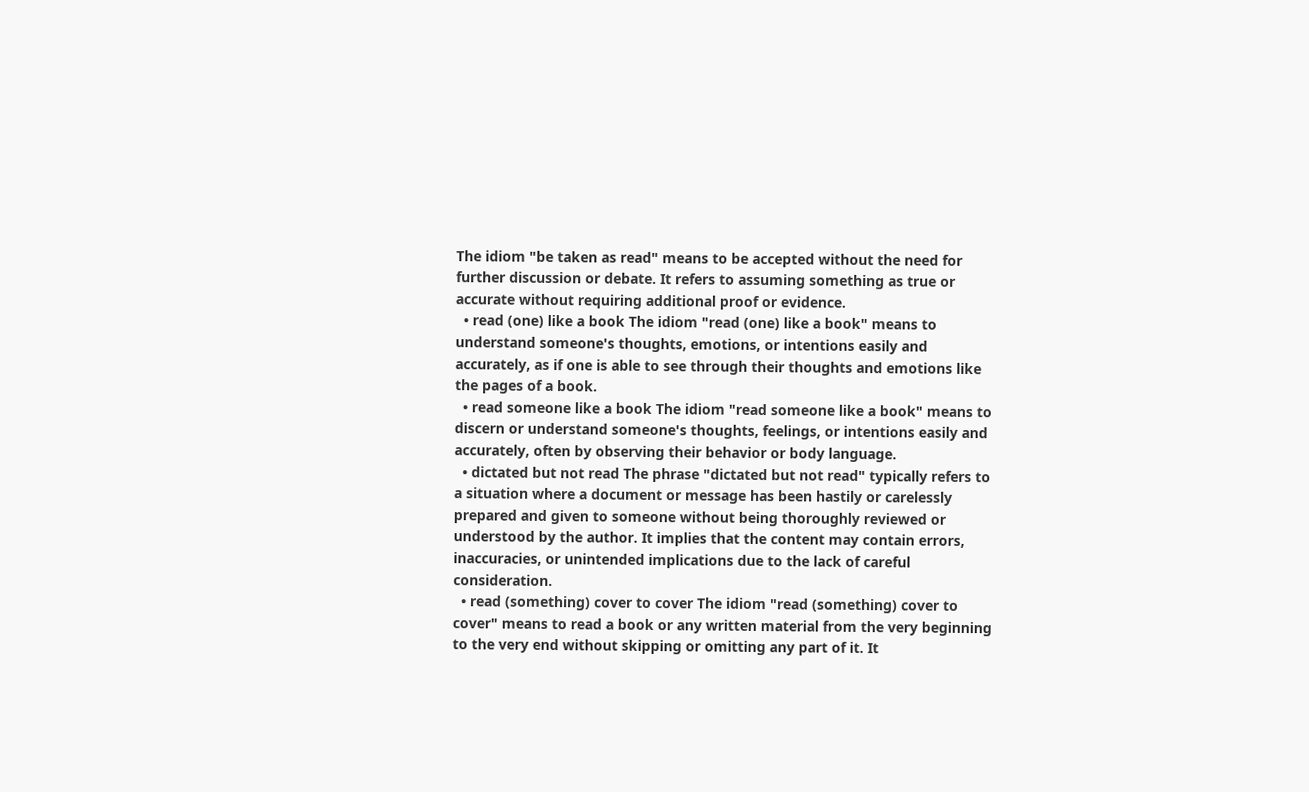The idiom "be taken as read" means to be accepted without the need for further discussion or debate. It refers to assuming something as true or accurate without requiring additional proof or evidence.
  • read (one) like a book The idiom "read (one) like a book" means to understand someone's thoughts, emotions, or intentions easily and accurately, as if one is able to see through their thoughts and emotions like the pages of a book.
  • read someone like a book The idiom "read someone like a book" means to discern or understand someone's thoughts, feelings, or intentions easily and accurately, often by observing their behavior or body language.
  • dictated but not read The phrase "dictated but not read" typically refers to a situation where a document or message has been hastily or carelessly prepared and given to someone without being thoroughly reviewed or understood by the author. It implies that the content may contain errors, inaccuracies, or unintended implications due to the lack of careful consideration.
  • read (something) cover to cover The idiom "read (something) cover to cover" means to read a book or any written material from the very beginning to the very end without skipping or omitting any part of it. It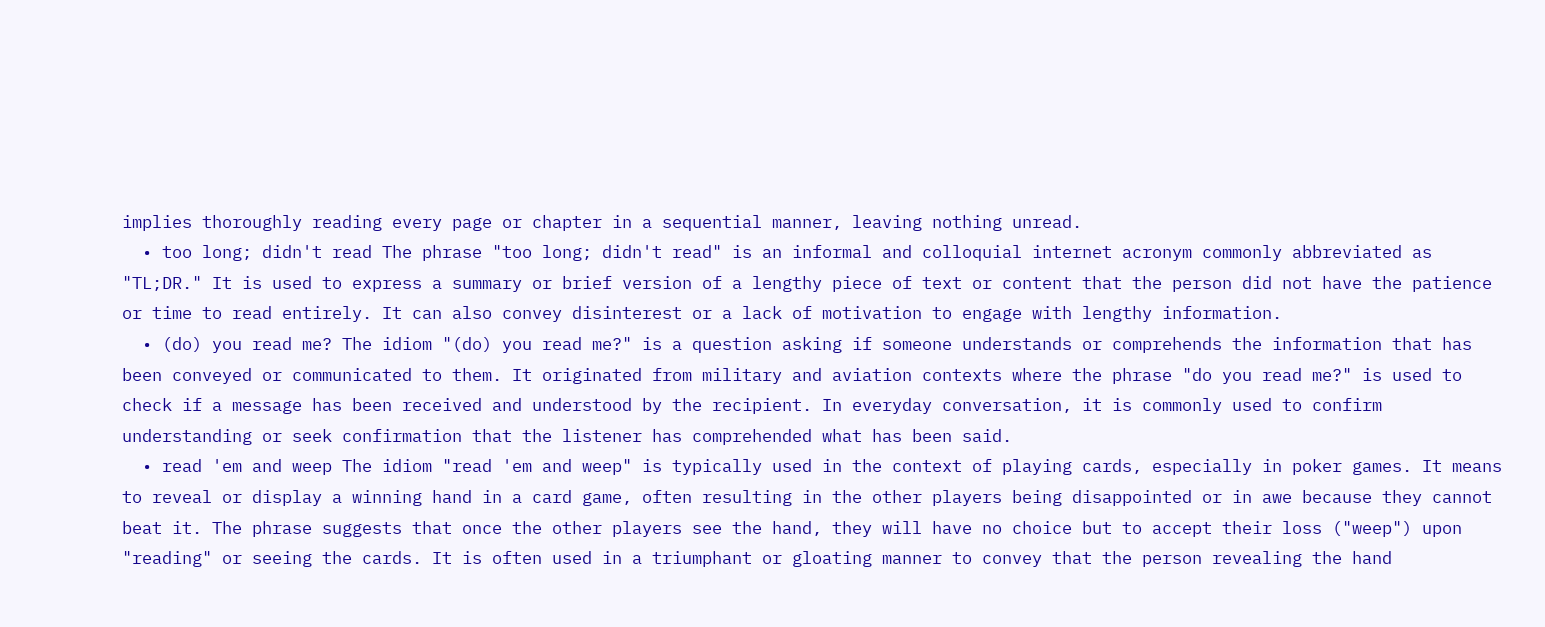implies thoroughly reading every page or chapter in a sequential manner, leaving nothing unread.
  • too long; didn't read The phrase "too long; didn't read" is an informal and colloquial internet acronym commonly abbreviated as "TL;DR." It is used to express a summary or brief version of a lengthy piece of text or content that the person did not have the patience or time to read entirely. It can also convey disinterest or a lack of motivation to engage with lengthy information.
  • (do) you read me? The idiom "(do) you read me?" is a question asking if someone understands or comprehends the information that has been conveyed or communicated to them. It originated from military and aviation contexts where the phrase "do you read me?" is used to check if a message has been received and understood by the recipient. In everyday conversation, it is commonly used to confirm understanding or seek confirmation that the listener has comprehended what has been said.
  • read 'em and weep The idiom "read 'em and weep" is typically used in the context of playing cards, especially in poker games. It means to reveal or display a winning hand in a card game, often resulting in the other players being disappointed or in awe because they cannot beat it. The phrase suggests that once the other players see the hand, they will have no choice but to accept their loss ("weep") upon "reading" or seeing the cards. It is often used in a triumphant or gloating manner to convey that the person revealing the hand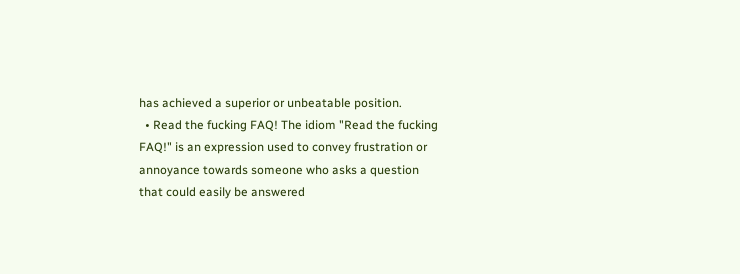has achieved a superior or unbeatable position.
  • Read the fucking FAQ! The idiom "Read the fucking FAQ!" is an expression used to convey frustration or annoyance towards someone who asks a question that could easily be answered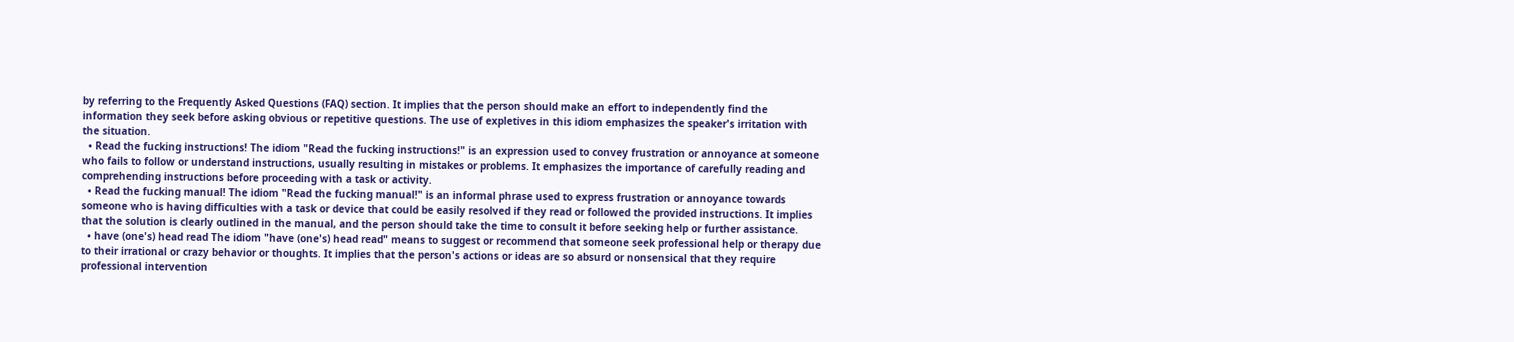by referring to the Frequently Asked Questions (FAQ) section. It implies that the person should make an effort to independently find the information they seek before asking obvious or repetitive questions. The use of expletives in this idiom emphasizes the speaker's irritation with the situation.
  • Read the fucking instructions! The idiom "Read the fucking instructions!" is an expression used to convey frustration or annoyance at someone who fails to follow or understand instructions, usually resulting in mistakes or problems. It emphasizes the importance of carefully reading and comprehending instructions before proceeding with a task or activity.
  • Read the fucking manual! The idiom "Read the fucking manual!" is an informal phrase used to express frustration or annoyance towards someone who is having difficulties with a task or device that could be easily resolved if they read or followed the provided instructions. It implies that the solution is clearly outlined in the manual, and the person should take the time to consult it before seeking help or further assistance.
  • have (one's) head read The idiom "have (one's) head read" means to suggest or recommend that someone seek professional help or therapy due to their irrational or crazy behavior or thoughts. It implies that the person's actions or ideas are so absurd or nonsensical that they require professional intervention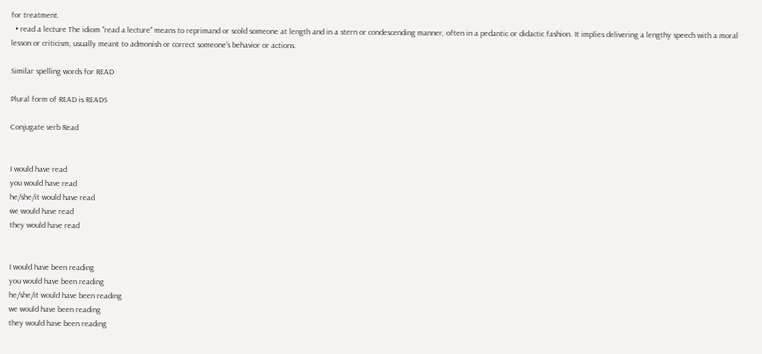for treatment.
  • read a lecture The idiom "read a lecture" means to reprimand or scold someone at length and in a stern or condescending manner, often in a pedantic or didactic fashion. It implies delivering a lengthy speech with a moral lesson or criticism, usually meant to admonish or correct someone's behavior or actions.

Similar spelling words for READ

Plural form of READ is READS

Conjugate verb Read


I would have read
you would have read
he/she/it would have read
we would have read
they would have read


I would have been reading
you would have been reading
he/she/it would have been reading
we would have been reading
they would have been reading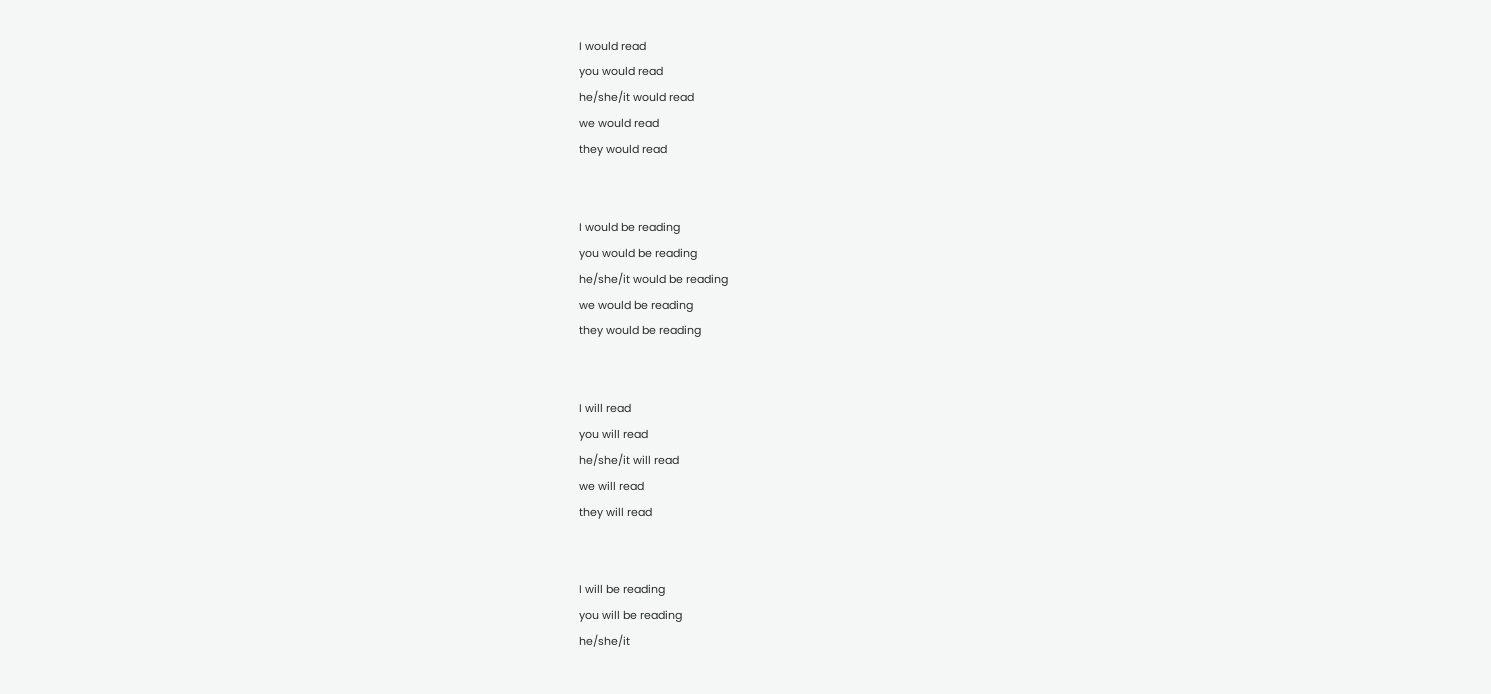I would read
you would read
he/she/it would read
we would read
they would read


I would be reading
you would be reading
he/she/it would be reading
we would be reading
they would be reading


I will read
you will read
he/she/it will read
we will read
they will read


I will be reading
you will be reading
he/she/it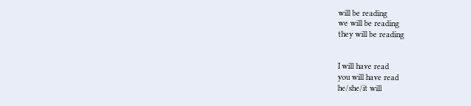will be reading
we will be reading
they will be reading


I will have read
you will have read
he/she/it will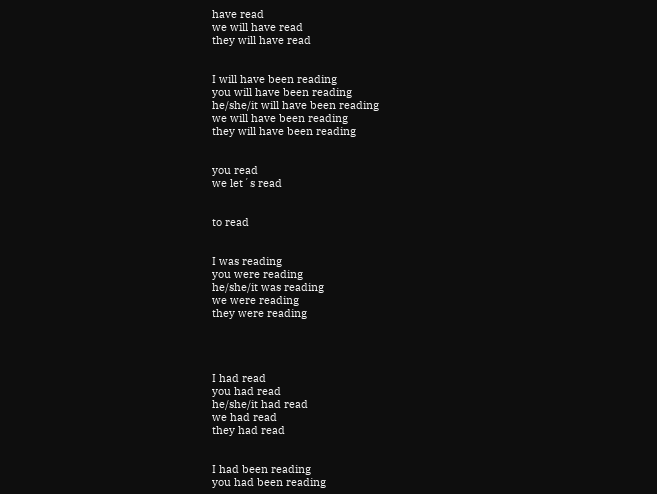have read
we will have read
they will have read


I will have been reading
you will have been reading
he/she/it will have been reading
we will have been reading
they will have been reading


you read
we let´s read


to read


I was reading
you were reading
he/she/it was reading
we were reading
they were reading




I had read
you had read
he/she/it had read
we had read
they had read


I had been reading
you had been reading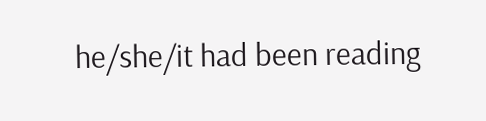he/she/it had been reading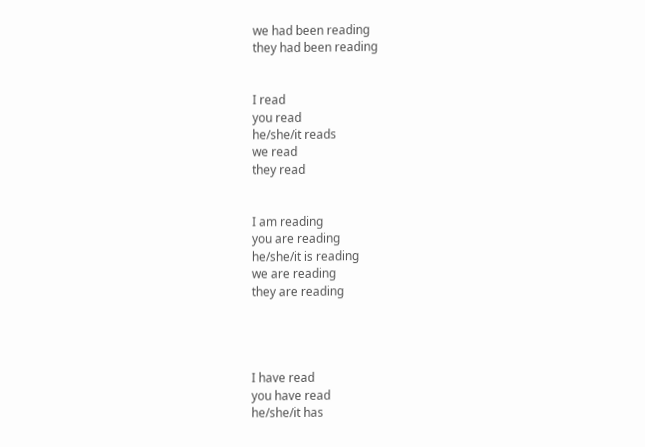we had been reading
they had been reading


I read
you read
he/she/it reads
we read
they read


I am reading
you are reading
he/she/it is reading
we are reading
they are reading




I have read
you have read
he/she/it has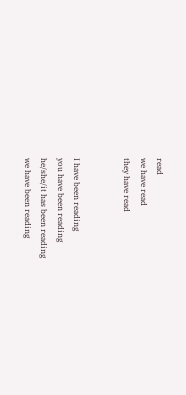read
we have read
they have read


I have been reading
you have been reading
he/she/it has been reading
we have been reading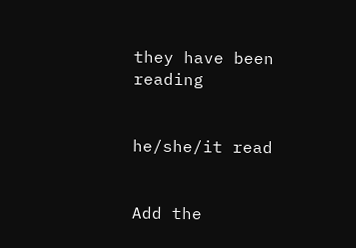they have been reading


he/she/it read


Add the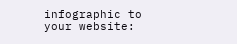infographic to your website: